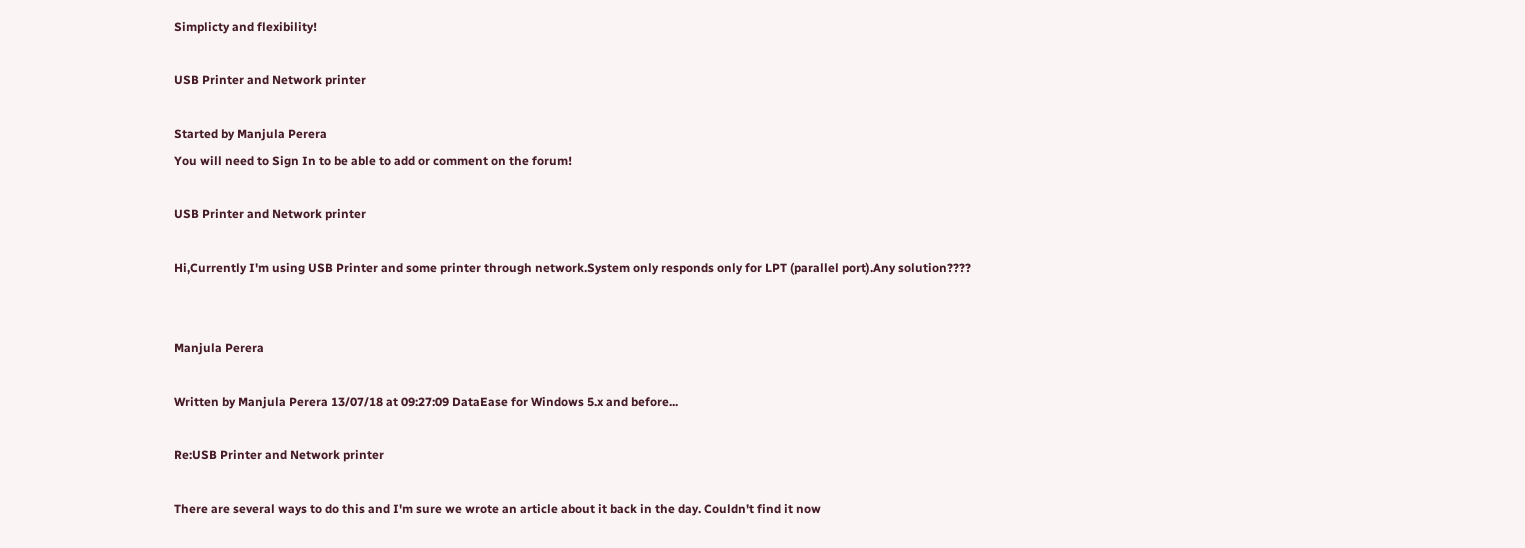Simplicty and flexibility!

USB Printer and Network printer

Started by Manjula Perera
You will need to Sign In to be able to add or comment on the forum!

USB Printer and Network printer

Hi,Currently I'm using USB Printer and some printer through network.System only responds only for LPT (parallel port).Any solution????


Manjula Perera

Written by Manjula Perera 13/07/18 at 09:27:09 DataEase for Windows 5.x and before...

Re:USB Printer and Network printer

There are several ways to do this and I'm sure we wrote an article about it back in the day. Couldn't find it now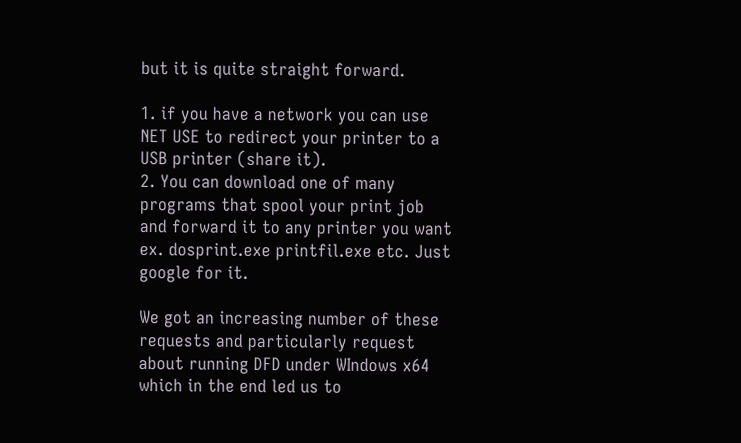but it is quite straight forward.

1. if you have a network you can use NET USE to redirect your printer to a USB printer (share it).
2. You can download one of many programs that spool your print job and forward it to any printer you want ex. dosprint.exe printfil.exe etc. Just google for it.

We got an increasing number of these requests and particularly request about running DFD under WIndows x64 which in the end led us to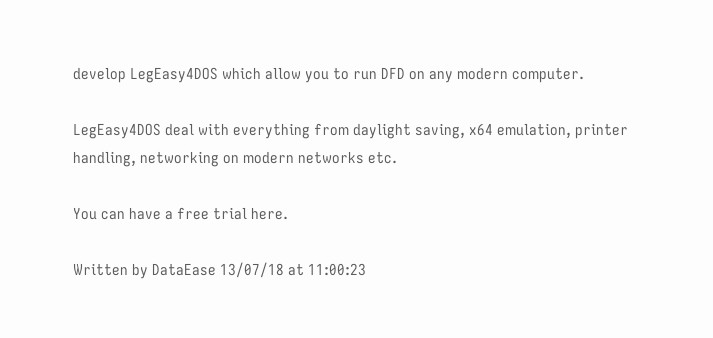develop LegEasy4DOS which allow you to run DFD on any modern computer.

LegEasy4DOS deal with everything from daylight saving, x64 emulation, printer handling, networking on modern networks etc.

You can have a free trial here.

Written by DataEase 13/07/18 at 11:00:23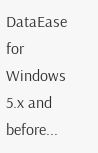DataEase for Windows 5.x and before...